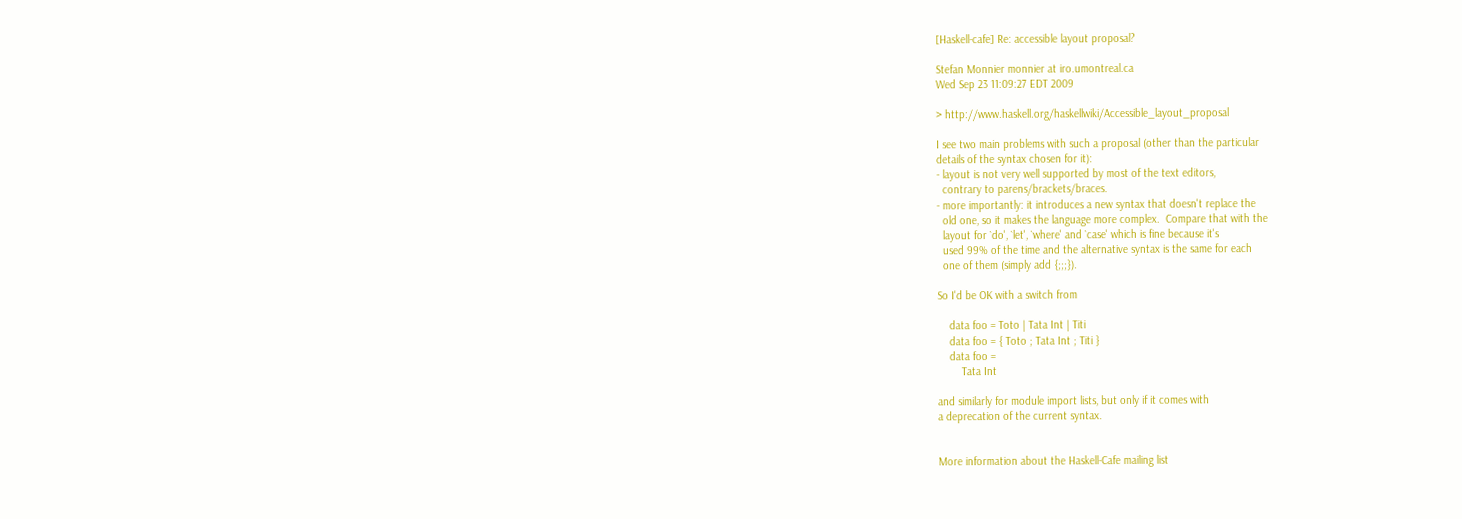[Haskell-cafe] Re: accessible layout proposal?

Stefan Monnier monnier at iro.umontreal.ca
Wed Sep 23 11:09:27 EDT 2009

> http://www.haskell.org/haskellwiki/Accessible_layout_proposal

I see two main problems with such a proposal (other than the particular
details of the syntax chosen for it):
- layout is not very well supported by most of the text editors,
  contrary to parens/brackets/braces.
- more importantly: it introduces a new syntax that doesn't replace the
  old one, so it makes the language more complex.  Compare that with the
  layout for `do', `let', `where' and `case' which is fine because it's
  used 99% of the time and the alternative syntax is the same for each
  one of them (simply add {;;;}).

So I'd be OK with a switch from

    data foo = Toto | Tata Int | Titi
    data foo = { Toto ; Tata Int ; Titi }
    data foo =
        Tata Int

and similarly for module import lists, but only if it comes with
a deprecation of the current syntax.


More information about the Haskell-Cafe mailing list